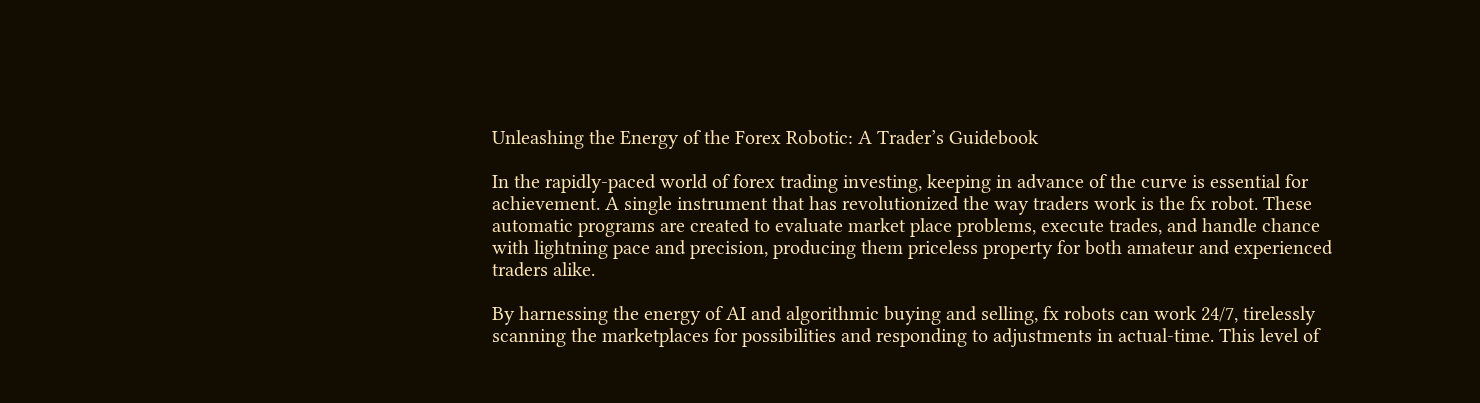Unleashing the Energy of the Forex Robotic: A Trader’s Guidebook

In the rapidly-paced world of forex trading investing, keeping in advance of the curve is essential for achievement. A single instrument that has revolutionized the way traders work is the fx robot. These automatic programs are created to evaluate market place problems, execute trades, and handle chance with lightning pace and precision, producing them priceless property for both amateur and experienced traders alike.

By harnessing the energy of AI and algorithmic buying and selling, fx robots can work 24/7, tirelessly scanning the marketplaces for possibilities and responding to adjustments in actual-time. This level of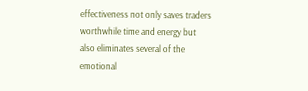effectiveness not only saves traders worthwhile time and energy but also eliminates several of the emotional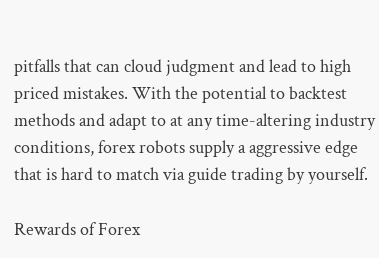pitfalls that can cloud judgment and lead to high priced mistakes. With the potential to backtest methods and adapt to at any time-altering industry conditions, forex robots supply a aggressive edge that is hard to match via guide trading by yourself.

Rewards of Forex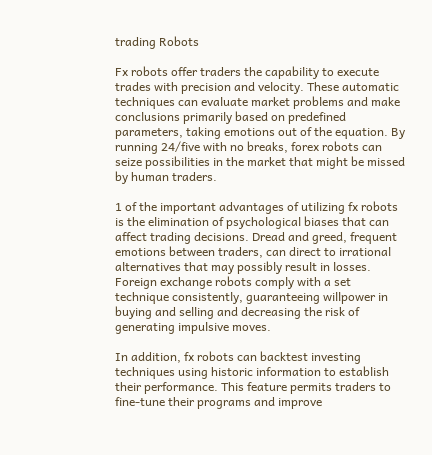trading Robots

Fx robots offer traders the capability to execute trades with precision and velocity. These automatic techniques can evaluate market problems and make conclusions primarily based on predefined parameters, taking emotions out of the equation. By running 24/five with no breaks, forex robots can seize possibilities in the market that might be missed by human traders.

1 of the important advantages of utilizing fx robots is the elimination of psychological biases that can affect trading decisions. Dread and greed, frequent emotions between traders, can direct to irrational alternatives that may possibly result in losses. Foreign exchange robots comply with a set technique consistently, guaranteeing willpower in buying and selling and decreasing the risk of generating impulsive moves.

In addition, fx robots can backtest investing techniques using historic information to establish their performance. This feature permits traders to fine-tune their programs and improve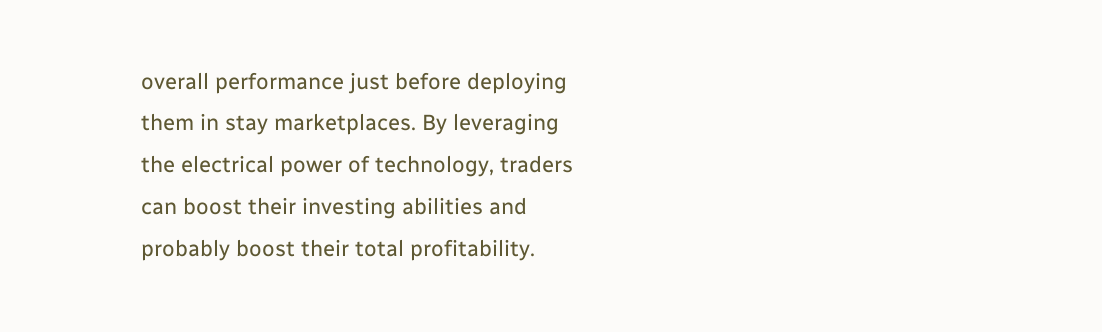overall performance just before deploying them in stay marketplaces. By leveraging the electrical power of technology, traders can boost their investing abilities and probably boost their total profitability.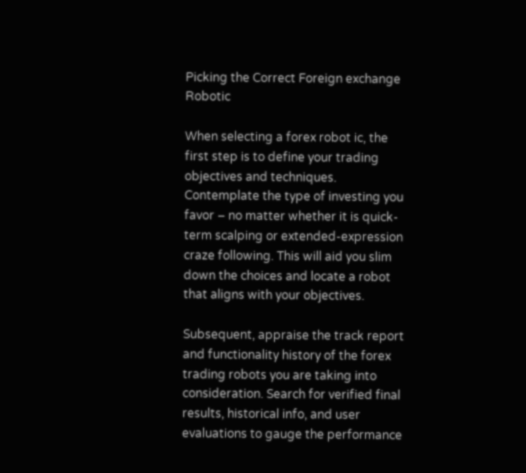Picking the Correct Foreign exchange Robotic

When selecting a forex robot ic, the first step is to define your trading objectives and techniques. Contemplate the type of investing you favor – no matter whether it is quick-term scalping or extended-expression craze following. This will aid you slim down the choices and locate a robot that aligns with your objectives.

Subsequent, appraise the track report and functionality history of the forex trading robots you are taking into consideration. Search for verified final results, historical info, and user evaluations to gauge the performance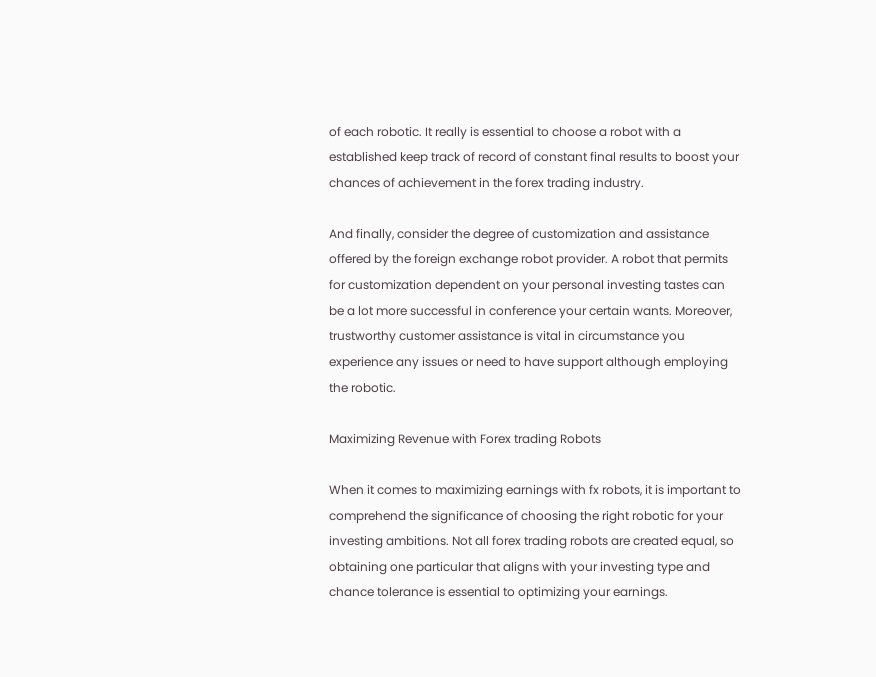of each robotic. It really is essential to choose a robot with a established keep track of record of constant final results to boost your chances of achievement in the forex trading industry.

And finally, consider the degree of customization and assistance offered by the foreign exchange robot provider. A robot that permits for customization dependent on your personal investing tastes can be a lot more successful in conference your certain wants. Moreover, trustworthy customer assistance is vital in circumstance you experience any issues or need to have support although employing the robotic.

Maximizing Revenue with Forex trading Robots

When it comes to maximizing earnings with fx robots, it is important to comprehend the significance of choosing the right robotic for your investing ambitions. Not all forex trading robots are created equal, so obtaining one particular that aligns with your investing type and chance tolerance is essential to optimizing your earnings.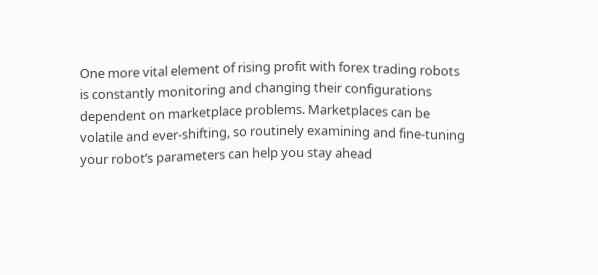One more vital element of rising profit with forex trading robots is constantly monitoring and changing their configurations dependent on marketplace problems. Marketplaces can be volatile and ever-shifting, so routinely examining and fine-tuning your robot’s parameters can help you stay ahead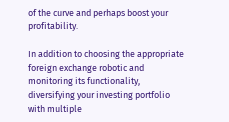of the curve and perhaps boost your profitability.

In addition to choosing the appropriate foreign exchange robotic and monitoring its functionality, diversifying your investing portfolio with multiple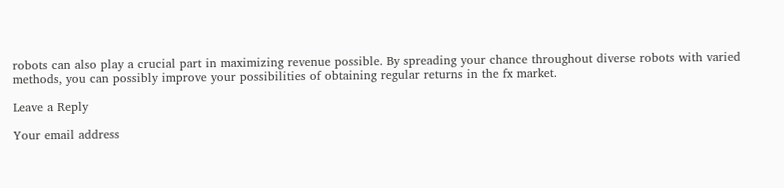robots can also play a crucial part in maximizing revenue possible. By spreading your chance throughout diverse robots with varied methods, you can possibly improve your possibilities of obtaining regular returns in the fx market.

Leave a Reply

Your email address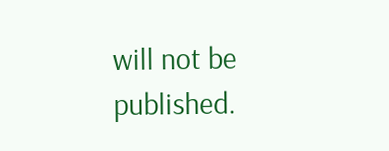will not be published.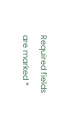Required fields are marked *